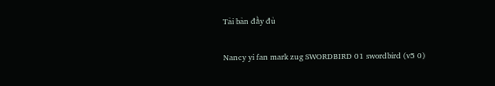Tải bản đầy đủ

Nancy yi fan mark zug SWORDBIRD 01 swordbird (v5 0)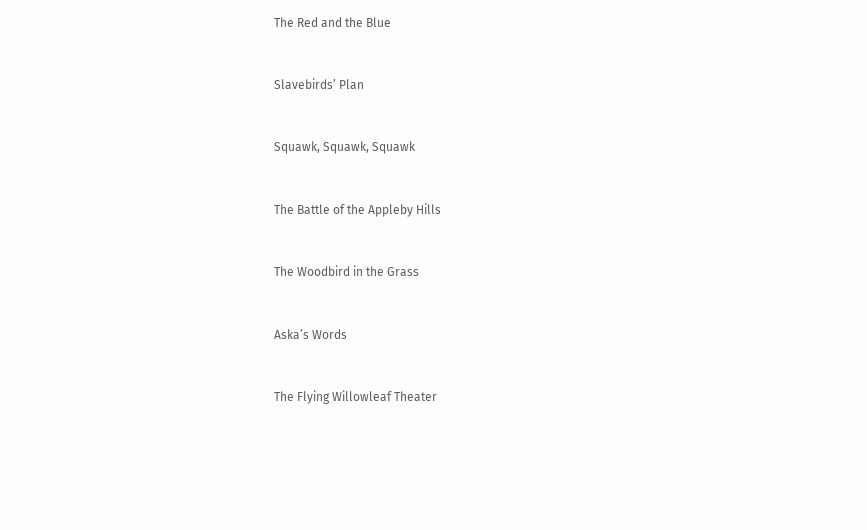The Red and the Blue


Slavebirds’ Plan


Squawk, Squawk, Squawk


The Battle of the Appleby Hills


The Woodbird in the Grass


Aska’s Words


The Flying Willowleaf Theater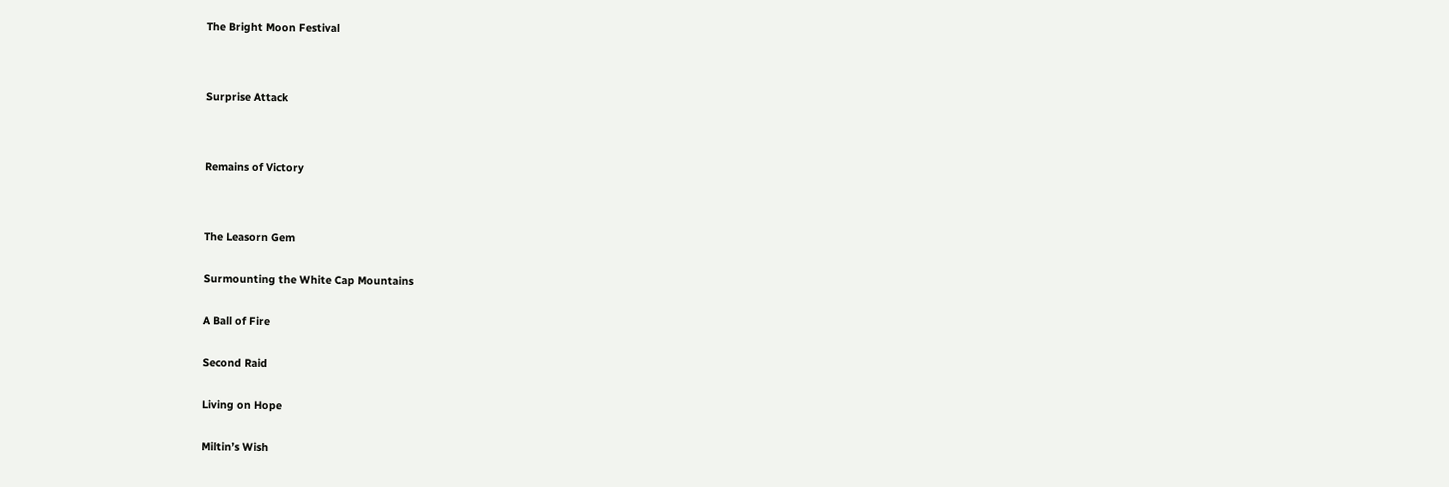The Bright Moon Festival




Surprise Attack




Remains of Victory




The Leasorn Gem


Surmounting the White Cap Mountains


A Ball of Fire


Second Raid


Living on Hope


Miltin’s Wish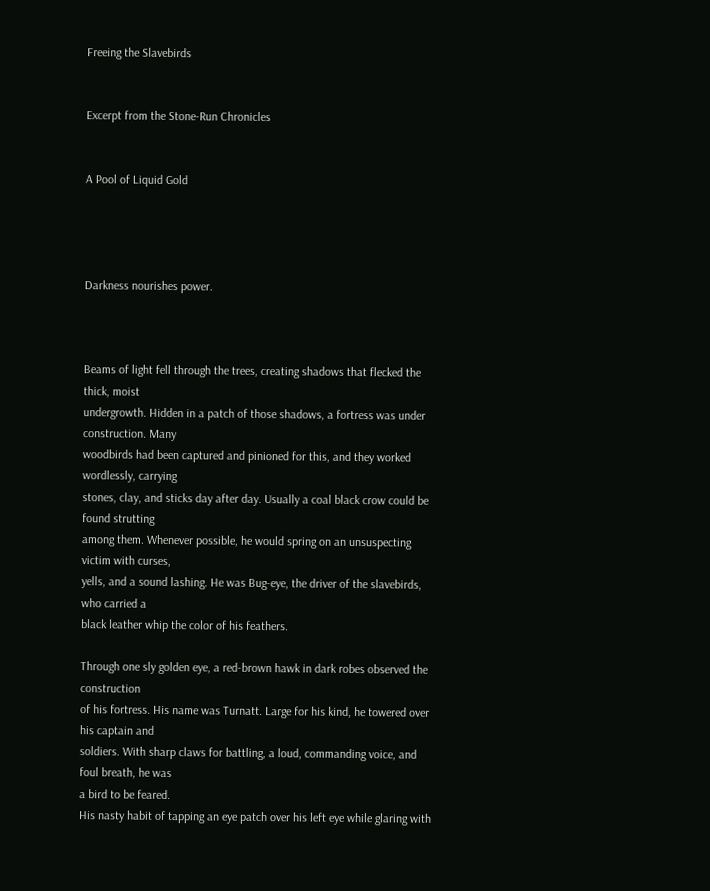Freeing the Slavebirds


Excerpt from the Stone-Run Chronicles


A Pool of Liquid Gold




Darkness nourishes power.



Beams of light fell through the trees, creating shadows that flecked the thick, moist
undergrowth. Hidden in a patch of those shadows, a fortress was under construction. Many
woodbirds had been captured and pinioned for this, and they worked wordlessly, carrying
stones, clay, and sticks day after day. Usually a coal black crow could be found strutting
among them. Whenever possible, he would spring on an unsuspecting victim with curses,
yells, and a sound lashing. He was Bug-eye, the driver of the slavebirds, who carried a
black leather whip the color of his feathers.

Through one sly golden eye, a red-brown hawk in dark robes observed the construction
of his fortress. His name was Turnatt. Large for his kind, he towered over his captain and
soldiers. With sharp claws for battling, a loud, commanding voice, and foul breath, he was
a bird to be feared.
His nasty habit of tapping an eye patch over his left eye while glaring with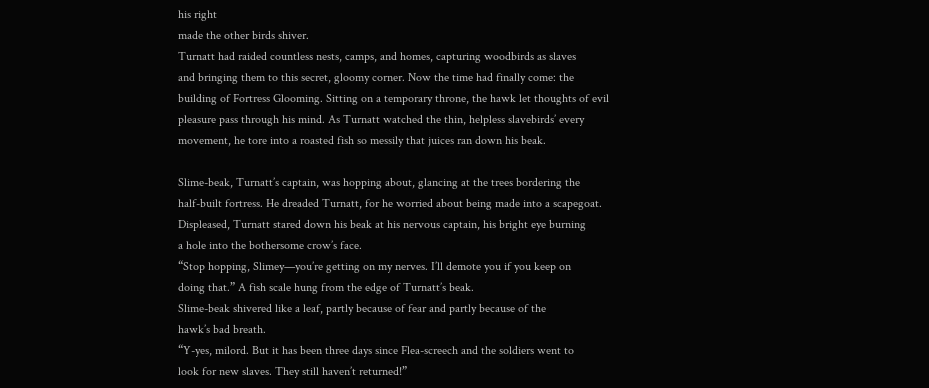his right
made the other birds shiver.
Turnatt had raided countless nests, camps, and homes, capturing woodbirds as slaves
and bringing them to this secret, gloomy corner. Now the time had finally come: the
building of Fortress Glooming. Sitting on a temporary throne, the hawk let thoughts of evil
pleasure pass through his mind. As Turnatt watched the thin, helpless slavebirds’ every
movement, he tore into a roasted fish so messily that juices ran down his beak.

Slime-beak, Turnatt’s captain, was hopping about, glancing at the trees bordering the
half-built fortress. He dreaded Turnatt, for he worried about being made into a scapegoat.
Displeased, Turnatt stared down his beak at his nervous captain, his bright eye burning
a hole into the bothersome crow’s face.
“Stop hopping, Slimey—you’re getting on my nerves. I’ll demote you if you keep on
doing that.” A fish scale hung from the edge of Turnatt’s beak.
Slime-beak shivered like a leaf, partly because of fear and partly because of the
hawk’s bad breath.
“Y-yes, milord. But it has been three days since Flea-screech and the soldiers went to
look for new slaves. They still haven’t returned!”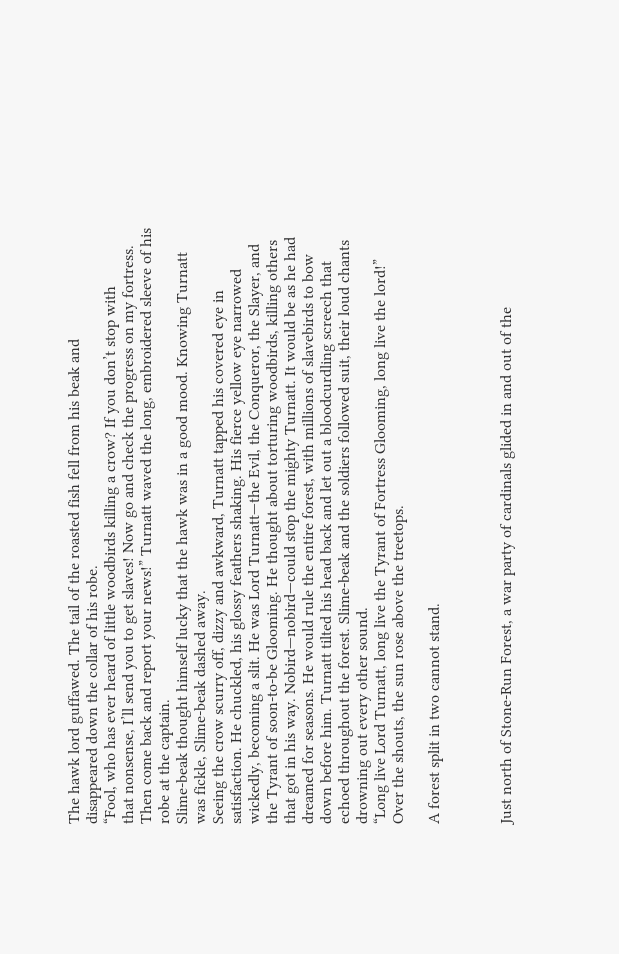The hawk lord guffawed. The tail of the roasted fish fell from his beak and
disappeared down the collar of his robe.
“Fool, who has ever heard of little woodbirds killing a crow? If you don’t stop with
that nonsense, I’ll send you to get slaves! Now go and check the progress on my fortress.
Then come back and report your news!” Turnatt waved the long, embroidered sleeve of his
robe at the captain.
Slime-beak thought himself lucky that the hawk was in a good mood. Knowing Turnatt
was fickle, Slime-beak dashed away.
Seeing the crow scurry off, dizzy and awkward, Turnatt tapped his covered eye in
satisfaction. He chuckled, his glossy feathers shaking. His fierce yellow eye narrowed
wickedly, becoming a slit. He was Lord Turnatt—the Evil, the Conqueror, the Slayer, and
the Tyrant of soon-to-be Glooming. He thought about torturing woodbirds, killing others
that got in his way. Nobird—nobird—could stop the mighty Turnatt. It would be as he had
dreamed for seasons. He would rule the entire forest, with millions of slavebirds to bow
down before him. Turnatt tilted his head back and let out a bloodcurdling screech that
echoed throughout the forest. Slime-beak and the soldiers followed suit, their loud chants
drowning out every other sound.
“Long live Lord Turnatt, long live the Tyrant of Fortress Glooming, long live the lord!”
Over the shouts, the sun rose above the treetops.

A forest split in two cannot stand.



Just north of Stone-Run Forest, a war party of cardinals glided in and out of the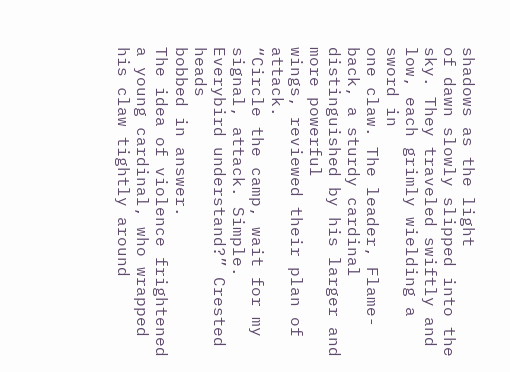shadows as the light
of dawn slowly slipped into the sky. They traveled swiftly and low, each grimly wielding a sword in
one claw. The leader, Flame-back, a sturdy cardinal distinguished by his larger and more powerful
wings, reviewed their plan of attack.
“Circle the camp, wait for my signal, attack. Simple. Everybird understand?” Crested heads
bobbed in answer.
The idea of violence frightened a young cardinal, who wrapped his claw tightly around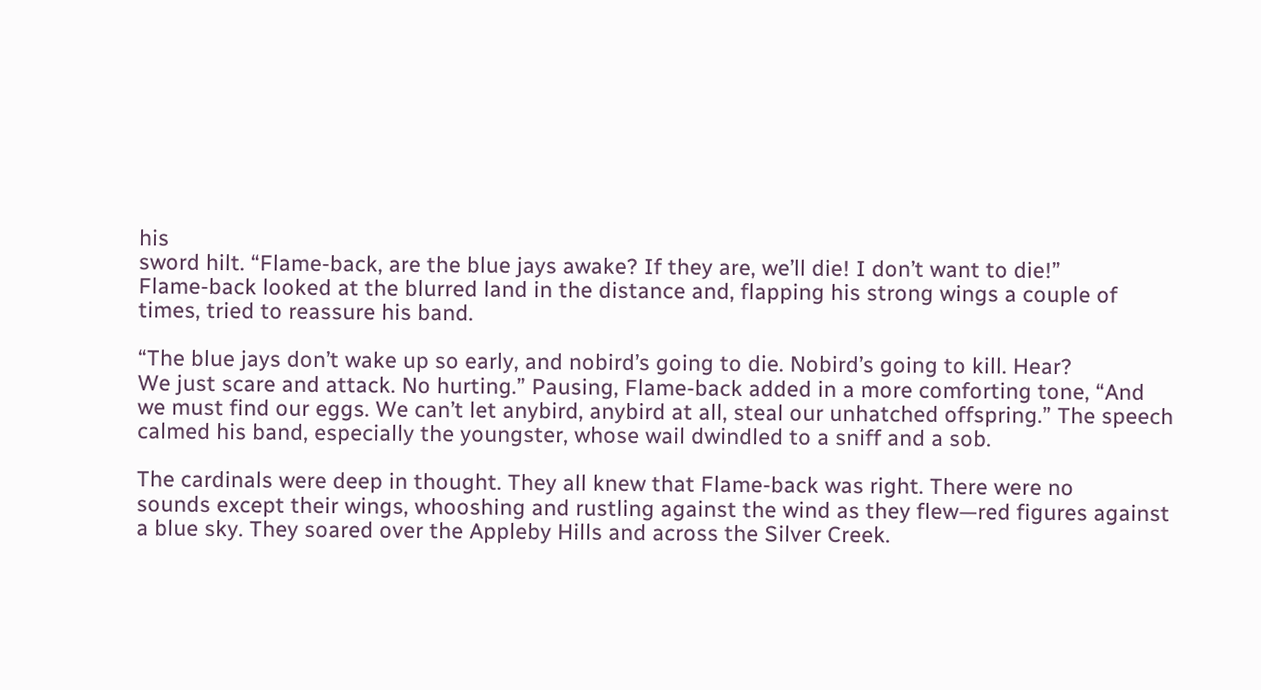his
sword hilt. “Flame-back, are the blue jays awake? If they are, we’ll die! I don’t want to die!”
Flame-back looked at the blurred land in the distance and, flapping his strong wings a couple of
times, tried to reassure his band.

“The blue jays don’t wake up so early, and nobird’s going to die. Nobird’s going to kill. Hear?
We just scare and attack. No hurting.” Pausing, Flame-back added in a more comforting tone, “And
we must find our eggs. We can’t let anybird, anybird at all, steal our unhatched offspring.” The speech
calmed his band, especially the youngster, whose wail dwindled to a sniff and a sob.

The cardinals were deep in thought. They all knew that Flame-back was right. There were no
sounds except their wings, whooshing and rustling against the wind as they flew—red figures against
a blue sky. They soared over the Appleby Hills and across the Silver Creek.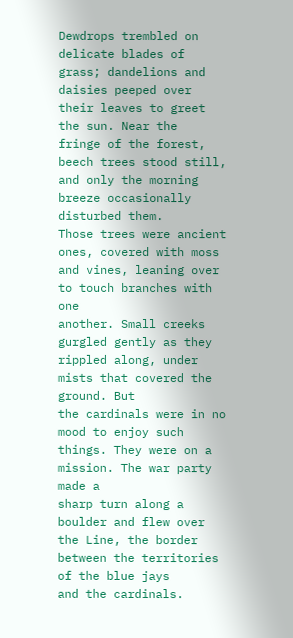Dewdrops trembled on
delicate blades of grass; dandelions and daisies peeped over their leaves to greet the sun. Near the
fringe of the forest, beech trees stood still, and only the morning breeze occasionally disturbed them.
Those trees were ancient ones, covered with moss and vines, leaning over to touch branches with one
another. Small creeks gurgled gently as they rippled along, under mists that covered the ground. But
the cardinals were in no mood to enjoy such things. They were on a mission. The war party made a
sharp turn along a boulder and flew over the Line, the border between the territories of the blue jays
and the cardinals.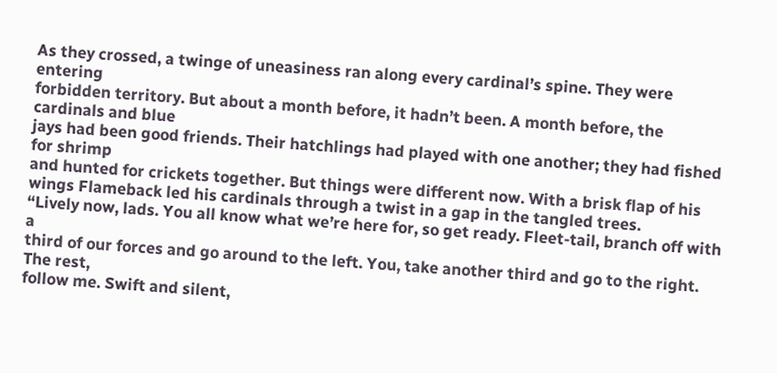As they crossed, a twinge of uneasiness ran along every cardinal’s spine. They were entering
forbidden territory. But about a month before, it hadn’t been. A month before, the cardinals and blue
jays had been good friends. Their hatchlings had played with one another; they had fished for shrimp
and hunted for crickets together. But things were different now. With a brisk flap of his wings Flameback led his cardinals through a twist in a gap in the tangled trees.
“Lively now, lads. You all know what we’re here for, so get ready. Fleet-tail, branch off with a
third of our forces and go around to the left. You, take another third and go to the right. The rest,
follow me. Swift and silent,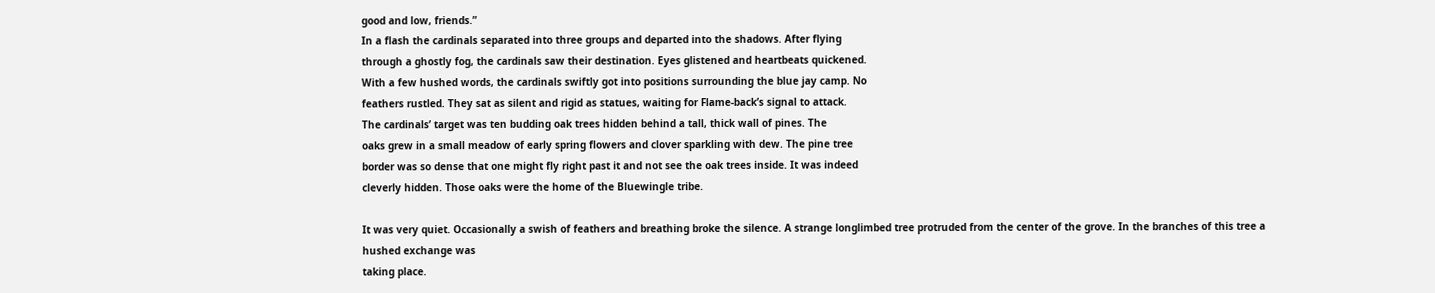good and low, friends.”
In a flash the cardinals separated into three groups and departed into the shadows. After flying
through a ghostly fog, the cardinals saw their destination. Eyes glistened and heartbeats quickened.
With a few hushed words, the cardinals swiftly got into positions surrounding the blue jay camp. No
feathers rustled. They sat as silent and rigid as statues, waiting for Flame-back’s signal to attack.
The cardinals’ target was ten budding oak trees hidden behind a tall, thick wall of pines. The
oaks grew in a small meadow of early spring flowers and clover sparkling with dew. The pine tree
border was so dense that one might fly right past it and not see the oak trees inside. It was indeed
cleverly hidden. Those oaks were the home of the Bluewingle tribe.

It was very quiet. Occasionally a swish of feathers and breathing broke the silence. A strange longlimbed tree protruded from the center of the grove. In the branches of this tree a hushed exchange was
taking place.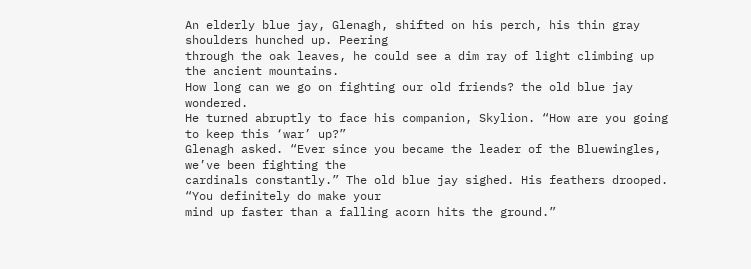An elderly blue jay, Glenagh, shifted on his perch, his thin gray shoulders hunched up. Peering
through the oak leaves, he could see a dim ray of light climbing up the ancient mountains.
How long can we go on fighting our old friends? the old blue jay wondered.
He turned abruptly to face his companion, Skylion. “How are you going to keep this ‘war’ up?”
Glenagh asked. “Ever since you became the leader of the Bluewingles, we’ve been fighting the
cardinals constantly.” The old blue jay sighed. His feathers drooped. “You definitely do make your
mind up faster than a falling acorn hits the ground.”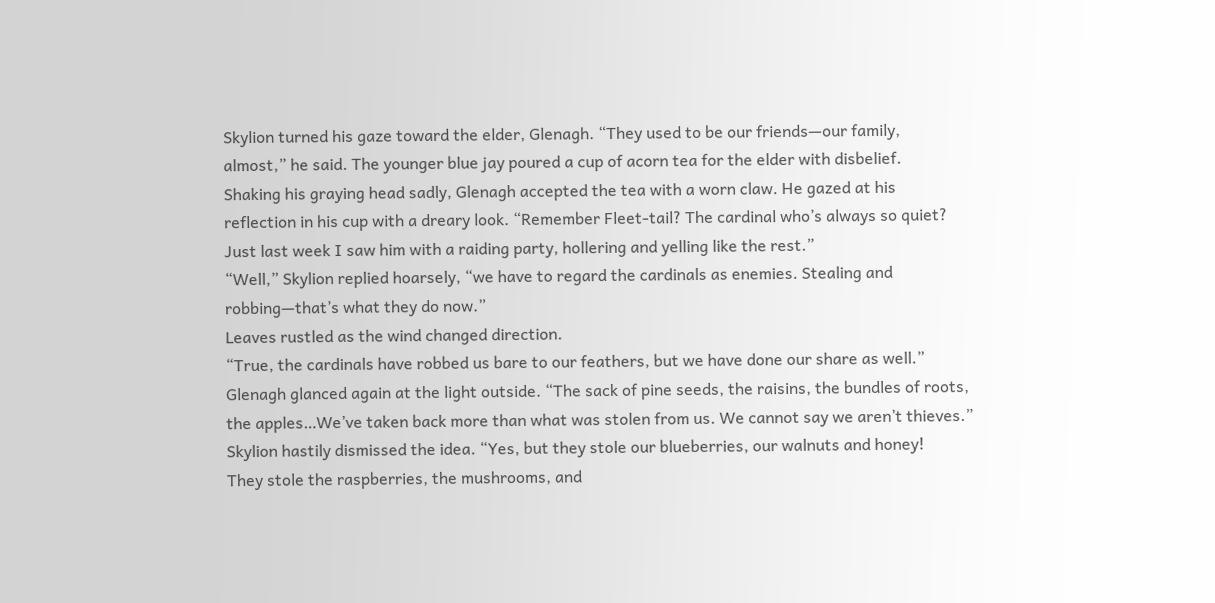Skylion turned his gaze toward the elder, Glenagh. “They used to be our friends—our family,
almost,” he said. The younger blue jay poured a cup of acorn tea for the elder with disbelief.
Shaking his graying head sadly, Glenagh accepted the tea with a worn claw. He gazed at his
reflection in his cup with a dreary look. “Remember Fleet-tail? The cardinal who’s always so quiet?
Just last week I saw him with a raiding party, hollering and yelling like the rest.”
“Well,” Skylion replied hoarsely, “we have to regard the cardinals as enemies. Stealing and
robbing—that’s what they do now.”
Leaves rustled as the wind changed direction.
“True, the cardinals have robbed us bare to our feathers, but we have done our share as well.”
Glenagh glanced again at the light outside. “The sack of pine seeds, the raisins, the bundles of roots,
the apples…We’ve taken back more than what was stolen from us. We cannot say we aren’t thieves.”
Skylion hastily dismissed the idea. “Yes, but they stole our blueberries, our walnuts and honey!
They stole the raspberries, the mushrooms, and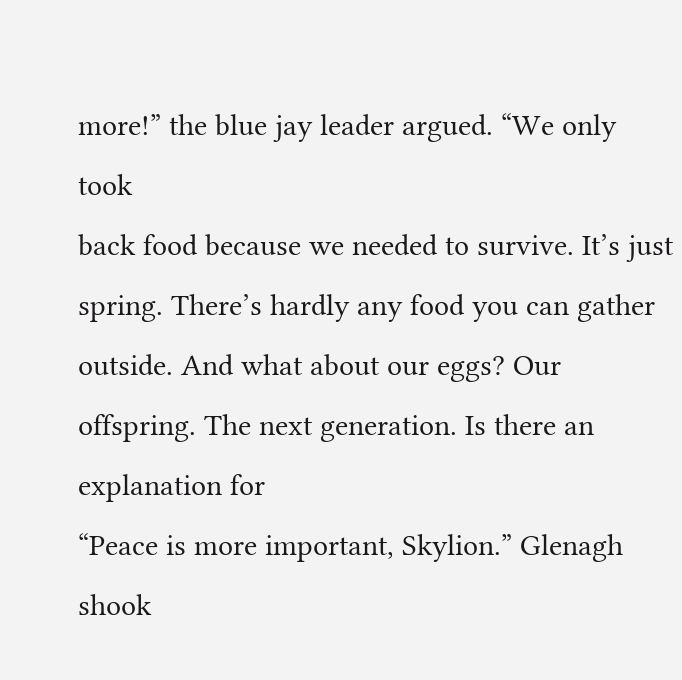more!” the blue jay leader argued. “We only took
back food because we needed to survive. It’s just spring. There’s hardly any food you can gather
outside. And what about our eggs? Our offspring. The next generation. Is there an explanation for
“Peace is more important, Skylion.” Glenagh shook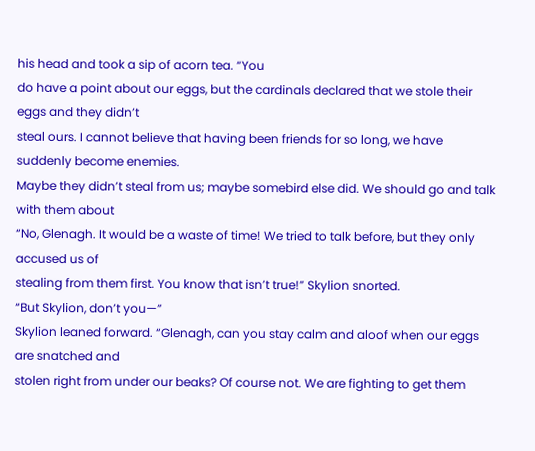his head and took a sip of acorn tea. “You
do have a point about our eggs, but the cardinals declared that we stole their eggs and they didn’t
steal ours. I cannot believe that having been friends for so long, we have suddenly become enemies.
Maybe they didn’t steal from us; maybe somebird else did. We should go and talk with them about
“No, Glenagh. It would be a waste of time! We tried to talk before, but they only accused us of
stealing from them first. You know that isn’t true!” Skylion snorted.
“But Skylion, don’t you—”
Skylion leaned forward. “Glenagh, can you stay calm and aloof when our eggs are snatched and
stolen right from under our beaks? Of course not. We are fighting to get them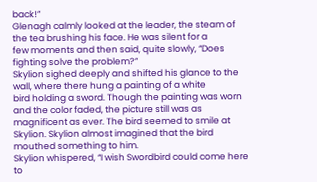back!”
Glenagh calmly looked at the leader, the steam of the tea brushing his face. He was silent for a
few moments and then said, quite slowly, “Does fighting solve the problem?”
Skylion sighed deeply and shifted his glance to the wall, where there hung a painting of a white
bird holding a sword. Though the painting was worn and the color faded, the picture still was as
magnificent as ever. The bird seemed to smile at Skylion. Skylion almost imagined that the bird
mouthed something to him.
Skylion whispered, “I wish Swordbird could come here to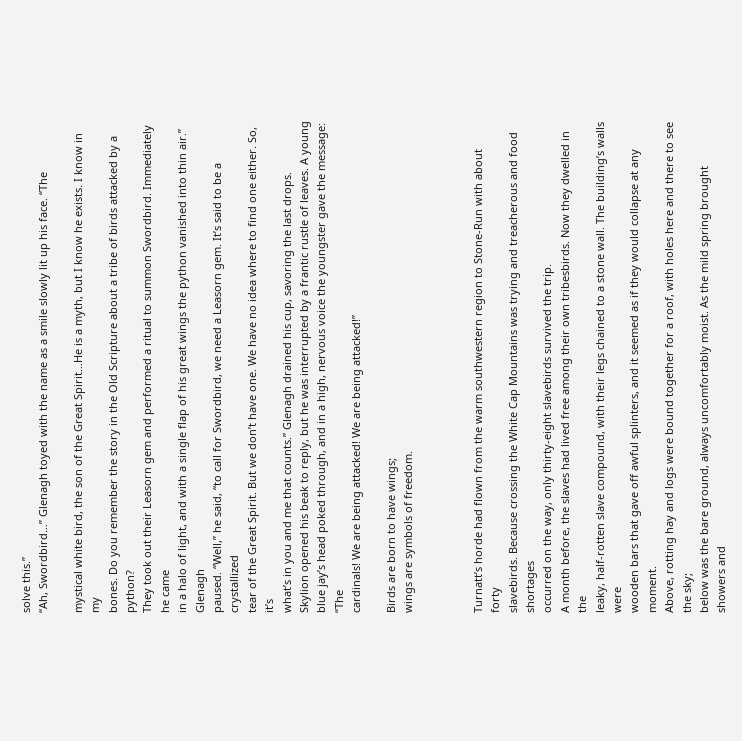solve this.”
“Ah, Swordbird…” Glenagh toyed with the name as a smile slowly lit up his face. “The

mystical white bird, the son of the Great Spirit…He is a myth, but I know he exists. I know in my
bones. Do you remember the story in the Old Scripture about a tribe of birds attacked by a python?
They took out their Leasorn gem and performed a ritual to summon Swordbird. Immediately he came
in a halo of light, and with a single flap of his great wings the python vanished into thin air.” Glenagh
paused. “Well,” he said, “to call for Swordbird, we need a Leasorn gem. It’s said to be a crystallized
tear of the Great Spirit. But we don’t have one. We have no idea where to find one either. So, it’s
what’s in you and me that counts.” Glenagh drained his cup, savoring the last drops.
Skylion opened his beak to reply, but he was interrupted by a frantic rustle of leaves. A young
blue jay’s head poked through, and in a high, nervous voice the youngster gave the message: “The
cardinals! We are being attacked! We are being attacked!”

Birds are born to have wings;
wings are symbols of freedom.



Turnatt’s horde had flown from the warm southwestern region to Stone-Run with about forty
slavebirds. Because crossing the White Cap Mountains was trying and treacherous and food shortages
occurred on the way, only thirty-eight slavebirds survived the trip.
A month before, the slaves had lived free among their own tribesbirds. Now they dwelled in the
leaky, half-rotten slave compound, with their legs chained to a stone wall. The building’s walls were
wooden bars that gave off awful splinters, and it seemed as if they would collapse at any moment.
Above, rotting hay and logs were bound together for a roof, with holes here and there to see the sky;
below was the bare ground, always uncomfortably moist. As the mild spring brought showers and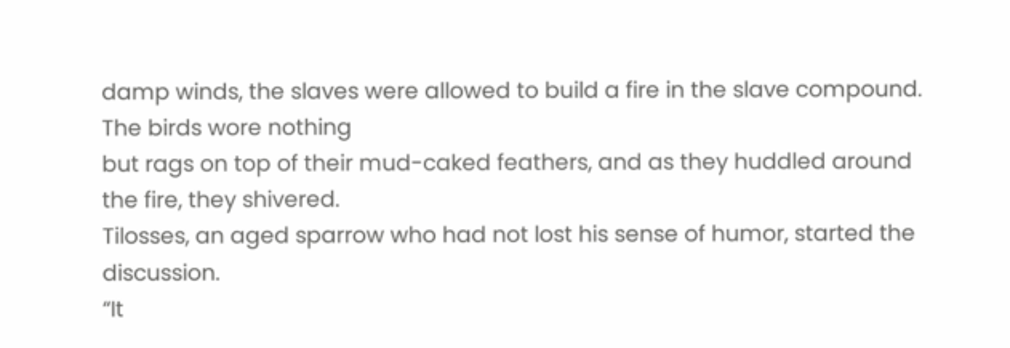damp winds, the slaves were allowed to build a fire in the slave compound. The birds wore nothing
but rags on top of their mud-caked feathers, and as they huddled around the fire, they shivered.
Tilosses, an aged sparrow who had not lost his sense of humor, started the discussion.
“It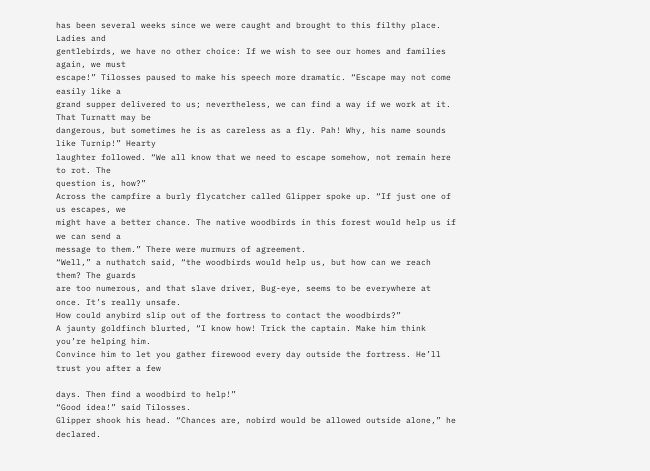has been several weeks since we were caught and brought to this filthy place. Ladies and
gentlebirds, we have no other choice: If we wish to see our homes and families again, we must
escape!” Tilosses paused to make his speech more dramatic. “Escape may not come easily like a
grand supper delivered to us; nevertheless, we can find a way if we work at it. That Turnatt may be
dangerous, but sometimes he is as careless as a fly. Pah! Why, his name sounds like Turnip!” Hearty
laughter followed. “We all know that we need to escape somehow, not remain here to rot. The
question is, how?”
Across the campfire a burly flycatcher called Glipper spoke up. “If just one of us escapes, we
might have a better chance. The native woodbirds in this forest would help us if we can send a
message to them.” There were murmurs of agreement.
“Well,” a nuthatch said, “the woodbirds would help us, but how can we reach them? The guards
are too numerous, and that slave driver, Bug-eye, seems to be everywhere at once. It’s really unsafe.
How could anybird slip out of the fortress to contact the woodbirds?”
A jaunty goldfinch blurted, “I know how! Trick the captain. Make him think you’re helping him.
Convince him to let you gather firewood every day outside the fortress. He’ll trust you after a few

days. Then find a woodbird to help!”
“Good idea!” said Tilosses.
Glipper shook his head. “Chances are, nobird would be allowed outside alone,” he declared.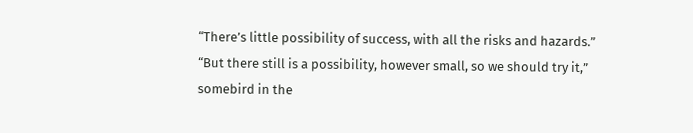“There’s little possibility of success, with all the risks and hazards.”
“But there still is a possibility, however small, so we should try it,” somebird in the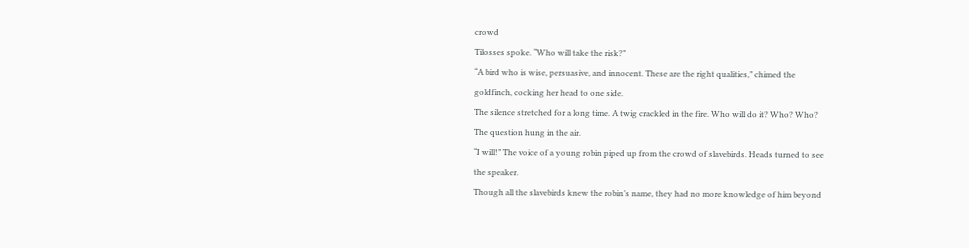crowd
Tilosses spoke. “Who will take the risk?”
“A bird who is wise, persuasive, and innocent. These are the right qualities,” chimed the
goldfinch, cocking her head to one side.
The silence stretched for a long time. A twig crackled in the fire. Who will do it? Who? Who?
The question hung in the air.
“I will!” The voice of a young robin piped up from the crowd of slavebirds. Heads turned to see
the speaker.
Though all the slavebirds knew the robin’s name, they had no more knowledge of him beyond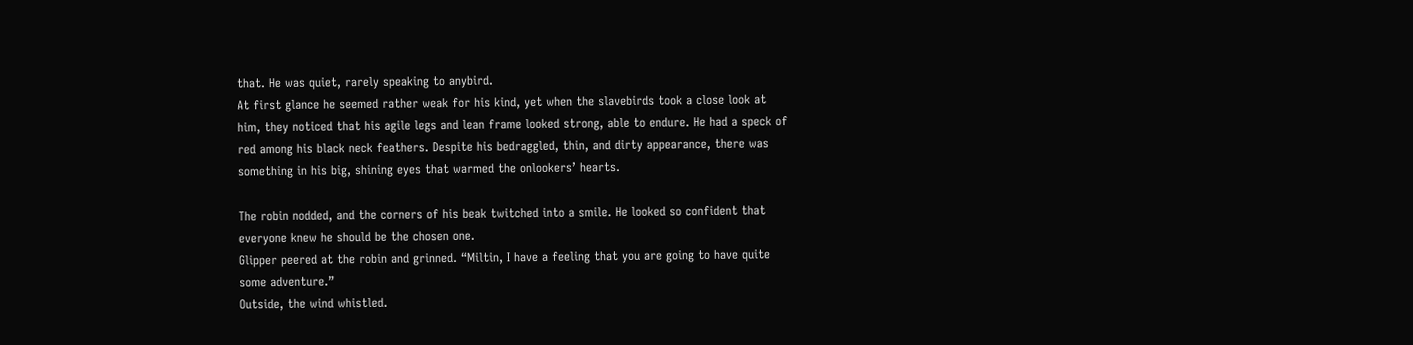that. He was quiet, rarely speaking to anybird.
At first glance he seemed rather weak for his kind, yet when the slavebirds took a close look at
him, they noticed that his agile legs and lean frame looked strong, able to endure. He had a speck of
red among his black neck feathers. Despite his bedraggled, thin, and dirty appearance, there was
something in his big, shining eyes that warmed the onlookers’ hearts.

The robin nodded, and the corners of his beak twitched into a smile. He looked so confident that
everyone knew he should be the chosen one.
Glipper peered at the robin and grinned. “Miltin, I have a feeling that you are going to have quite
some adventure.”
Outside, the wind whistled.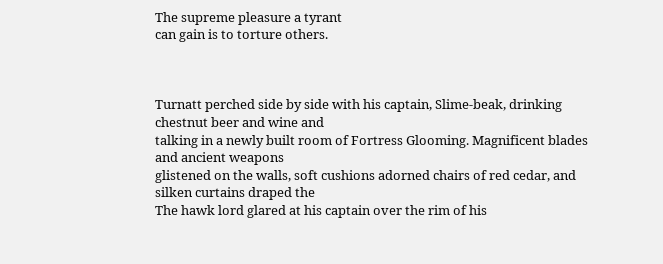The supreme pleasure a tyrant
can gain is to torture others.



Turnatt perched side by side with his captain, Slime-beak, drinking chestnut beer and wine and
talking in a newly built room of Fortress Glooming. Magnificent blades and ancient weapons
glistened on the walls, soft cushions adorned chairs of red cedar, and silken curtains draped the
The hawk lord glared at his captain over the rim of his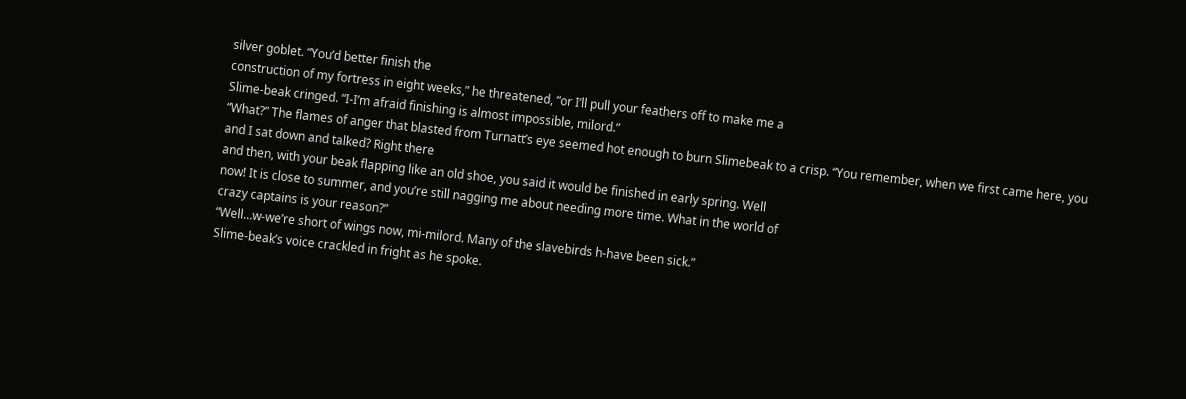silver goblet. “You’d better finish the
construction of my fortress in eight weeks,” he threatened, “or I’ll pull your feathers off to make me a
Slime-beak cringed. “I-I’m afraid finishing is almost impossible, milord.”
“What?” The flames of anger that blasted from Turnatt’s eye seemed hot enough to burn Slimebeak to a crisp. “You remember, when we first came here, you and I sat down and talked? Right there
and then, with your beak flapping like an old shoe, you said it would be finished in early spring. Well
now! It is close to summer, and you’re still nagging me about needing more time. What in the world of
crazy captains is your reason?”
“Well…w-we’re short of wings now, mi-milord. Many of the slavebirds h-have been sick.”
Slime-beak’s voice crackled in fright as he spoke.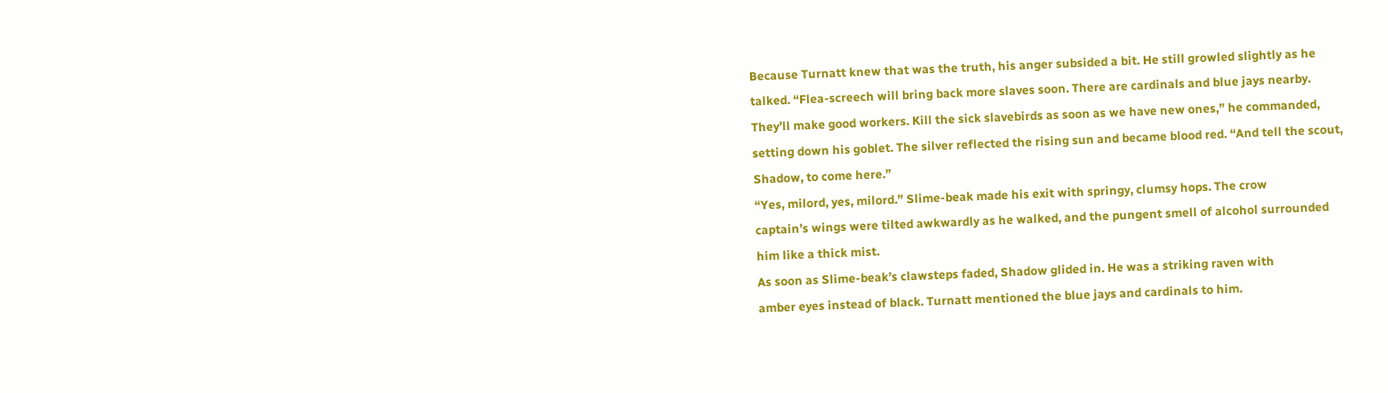Because Turnatt knew that was the truth, his anger subsided a bit. He still growled slightly as he
talked. “Flea-screech will bring back more slaves soon. There are cardinals and blue jays nearby.
They’ll make good workers. Kill the sick slavebirds as soon as we have new ones,” he commanded,
setting down his goblet. The silver reflected the rising sun and became blood red. “And tell the scout,
Shadow, to come here.”
“Yes, milord, yes, milord.” Slime-beak made his exit with springy, clumsy hops. The crow
captain’s wings were tilted awkwardly as he walked, and the pungent smell of alcohol surrounded
him like a thick mist.
As soon as Slime-beak’s clawsteps faded, Shadow glided in. He was a striking raven with
amber eyes instead of black. Turnatt mentioned the blue jays and cardinals to him.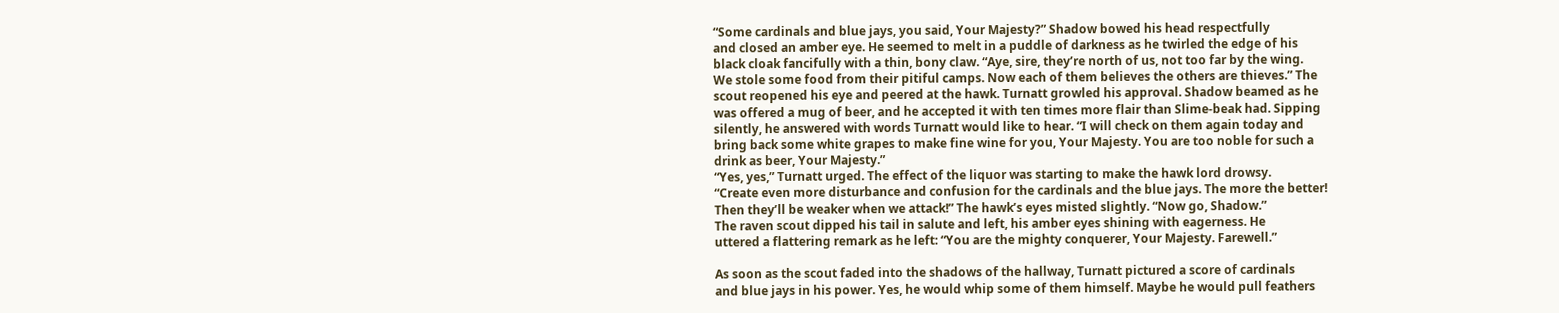“Some cardinals and blue jays, you said, Your Majesty?” Shadow bowed his head respectfully
and closed an amber eye. He seemed to melt in a puddle of darkness as he twirled the edge of his
black cloak fancifully with a thin, bony claw. “Aye, sire, they’re north of us, not too far by the wing.
We stole some food from their pitiful camps. Now each of them believes the others are thieves.” The
scout reopened his eye and peered at the hawk. Turnatt growled his approval. Shadow beamed as he
was offered a mug of beer, and he accepted it with ten times more flair than Slime-beak had. Sipping
silently, he answered with words Turnatt would like to hear. “I will check on them again today and
bring back some white grapes to make fine wine for you, Your Majesty. You are too noble for such a
drink as beer, Your Majesty.”
“Yes, yes,” Turnatt urged. The effect of the liquor was starting to make the hawk lord drowsy.
“Create even more disturbance and confusion for the cardinals and the blue jays. The more the better!
Then they’ll be weaker when we attack!” The hawk’s eyes misted slightly. “Now go, Shadow.”
The raven scout dipped his tail in salute and left, his amber eyes shining with eagerness. He
uttered a flattering remark as he left: “You are the mighty conquerer, Your Majesty. Farewell.”

As soon as the scout faded into the shadows of the hallway, Turnatt pictured a score of cardinals
and blue jays in his power. Yes, he would whip some of them himself. Maybe he would pull feathers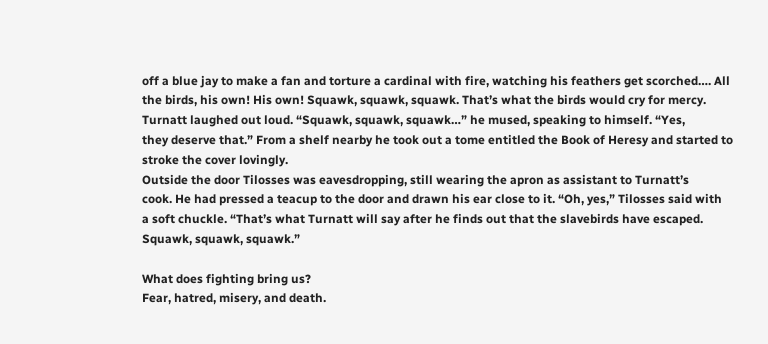off a blue jay to make a fan and torture a cardinal with fire, watching his feathers get scorched…. All
the birds, his own! His own! Squawk, squawk, squawk. That’s what the birds would cry for mercy.
Turnatt laughed out loud. “Squawk, squawk, squawk…” he mused, speaking to himself. “Yes,
they deserve that.” From a shelf nearby he took out a tome entitled the Book of Heresy and started to
stroke the cover lovingly.
Outside the door Tilosses was eavesdropping, still wearing the apron as assistant to Turnatt’s
cook. He had pressed a teacup to the door and drawn his ear close to it. “Oh, yes,” Tilosses said with
a soft chuckle. “That’s what Turnatt will say after he finds out that the slavebirds have escaped.
Squawk, squawk, squawk.”

What does fighting bring us?
Fear, hatred, misery, and death.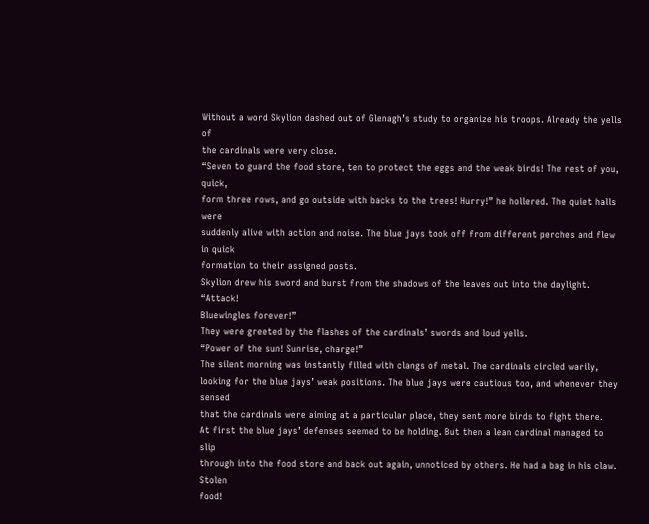Without a word Skylion dashed out of Glenagh’s study to organize his troops. Already the yells of
the cardinals were very close.
“Seven to guard the food store, ten to protect the eggs and the weak birds! The rest of you, quick,
form three rows, and go outside with backs to the trees! Hurry!” he hollered. The quiet halls were
suddenly alive with action and noise. The blue jays took off from different perches and flew in quick
formation to their assigned posts.
Skylion drew his sword and burst from the shadows of the leaves out into the daylight. “Attack!
Bluewingles forever!”
They were greeted by the flashes of the cardinals’ swords and loud yells.
“Power of the sun! Sunrise, charge!”
The silent morning was instantly filled with clangs of metal. The cardinals circled warily,
looking for the blue jays’ weak positions. The blue jays were cautious too, and whenever they sensed
that the cardinals were aiming at a particular place, they sent more birds to fight there.
At first the blue jays’ defenses seemed to be holding. But then a lean cardinal managed to slip
through into the food store and back out again, unnoticed by others. He had a bag in his claw. Stolen
food!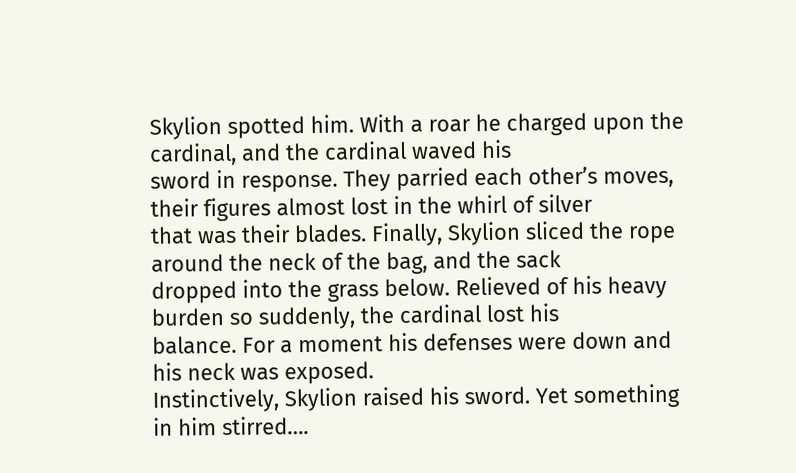Skylion spotted him. With a roar he charged upon the cardinal, and the cardinal waved his
sword in response. They parried each other’s moves, their figures almost lost in the whirl of silver
that was their blades. Finally, Skylion sliced the rope around the neck of the bag, and the sack
dropped into the grass below. Relieved of his heavy burden so suddenly, the cardinal lost his
balance. For a moment his defenses were down and his neck was exposed.
Instinctively, Skylion raised his sword. Yet something in him stirred….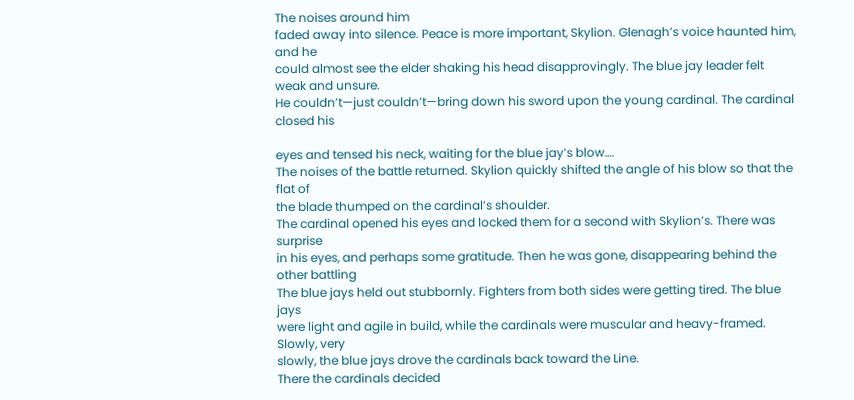The noises around him
faded away into silence. Peace is more important, Skylion. Glenagh’s voice haunted him, and he
could almost see the elder shaking his head disapprovingly. The blue jay leader felt weak and unsure.
He couldn’t—just couldn’t—bring down his sword upon the young cardinal. The cardinal closed his

eyes and tensed his neck, waiting for the blue jay’s blow….
The noises of the battle returned. Skylion quickly shifted the angle of his blow so that the flat of
the blade thumped on the cardinal’s shoulder.
The cardinal opened his eyes and locked them for a second with Skylion’s. There was surprise
in his eyes, and perhaps some gratitude. Then he was gone, disappearing behind the other battling
The blue jays held out stubbornly. Fighters from both sides were getting tired. The blue jays
were light and agile in build, while the cardinals were muscular and heavy-framed. Slowly, very
slowly, the blue jays drove the cardinals back toward the Line.
There the cardinals decided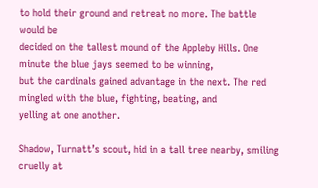to hold their ground and retreat no more. The battle would be
decided on the tallest mound of the Appleby Hills. One minute the blue jays seemed to be winning,
but the cardinals gained advantage in the next. The red mingled with the blue, fighting, beating, and
yelling at one another.

Shadow, Turnatt’s scout, hid in a tall tree nearby, smiling cruelly at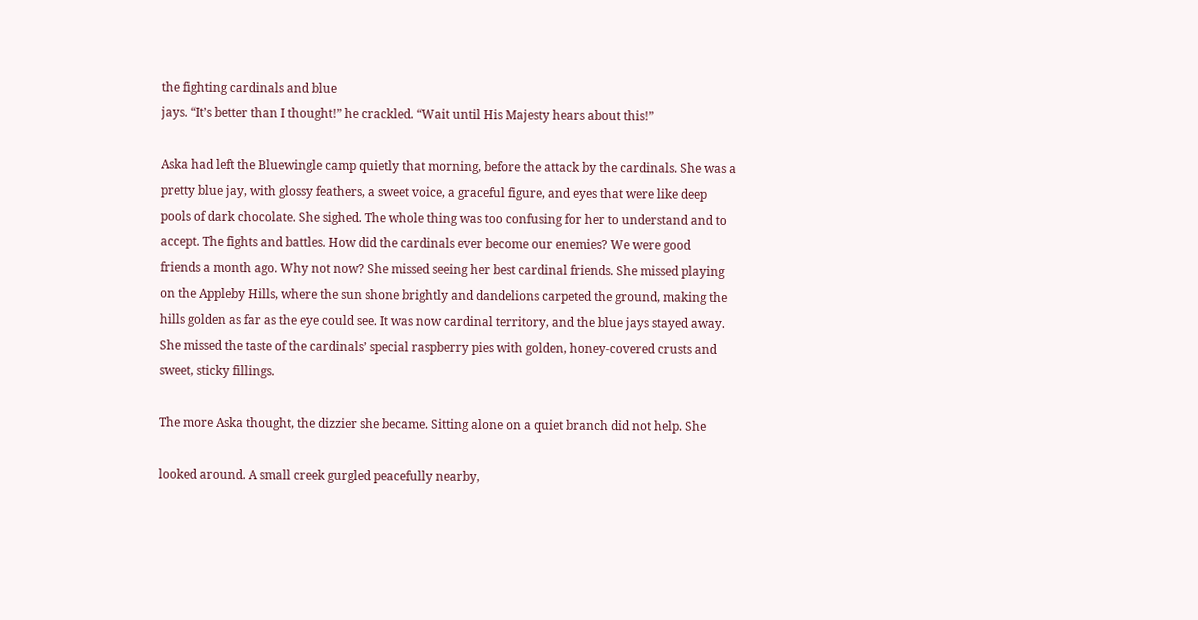the fighting cardinals and blue
jays. “It’s better than I thought!” he crackled. “Wait until His Majesty hears about this!”

Aska had left the Bluewingle camp quietly that morning, before the attack by the cardinals. She was a
pretty blue jay, with glossy feathers, a sweet voice, a graceful figure, and eyes that were like deep
pools of dark chocolate. She sighed. The whole thing was too confusing for her to understand and to
accept. The fights and battles. How did the cardinals ever become our enemies? We were good
friends a month ago. Why not now? She missed seeing her best cardinal friends. She missed playing
on the Appleby Hills, where the sun shone brightly and dandelions carpeted the ground, making the
hills golden as far as the eye could see. It was now cardinal territory, and the blue jays stayed away.
She missed the taste of the cardinals’ special raspberry pies with golden, honey-covered crusts and
sweet, sticky fillings.

The more Aska thought, the dizzier she became. Sitting alone on a quiet branch did not help. She

looked around. A small creek gurgled peacefully nearby,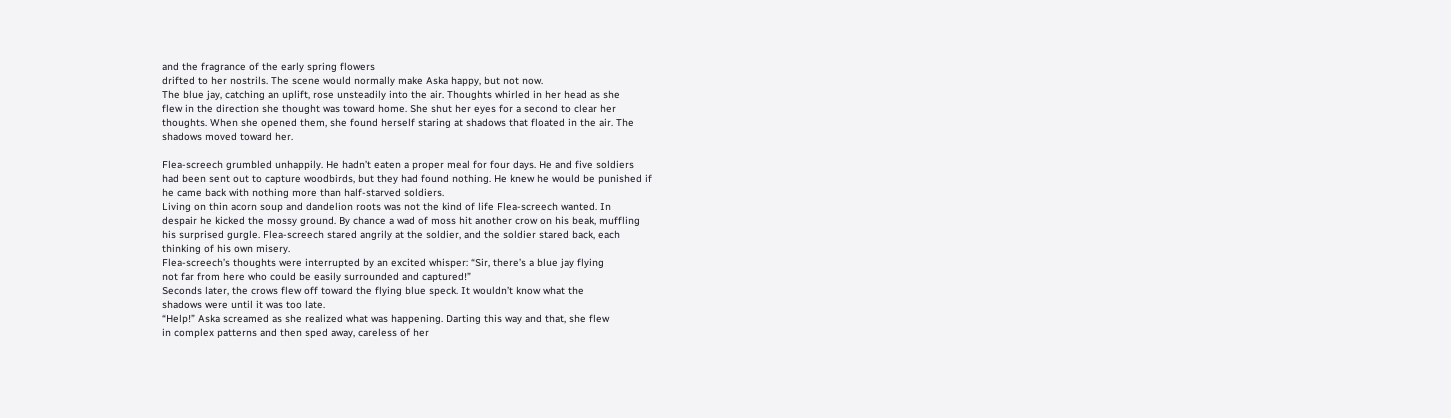and the fragrance of the early spring flowers
drifted to her nostrils. The scene would normally make Aska happy, but not now.
The blue jay, catching an uplift, rose unsteadily into the air. Thoughts whirled in her head as she
flew in the direction she thought was toward home. She shut her eyes for a second to clear her
thoughts. When she opened them, she found herself staring at shadows that floated in the air. The
shadows moved toward her.

Flea-screech grumbled unhappily. He hadn’t eaten a proper meal for four days. He and five soldiers
had been sent out to capture woodbirds, but they had found nothing. He knew he would be punished if
he came back with nothing more than half-starved soldiers.
Living on thin acorn soup and dandelion roots was not the kind of life Flea-screech wanted. In
despair he kicked the mossy ground. By chance a wad of moss hit another crow on his beak, muffling
his surprised gurgle. Flea-screech stared angrily at the soldier, and the soldier stared back, each
thinking of his own misery.
Flea-screech’s thoughts were interrupted by an excited whisper: “Sir, there’s a blue jay flying
not far from here who could be easily surrounded and captured!”
Seconds later, the crows flew off toward the flying blue speck. It wouldn’t know what the
shadows were until it was too late.
“Help!” Aska screamed as she realized what was happening. Darting this way and that, she flew
in complex patterns and then sped away, careless of her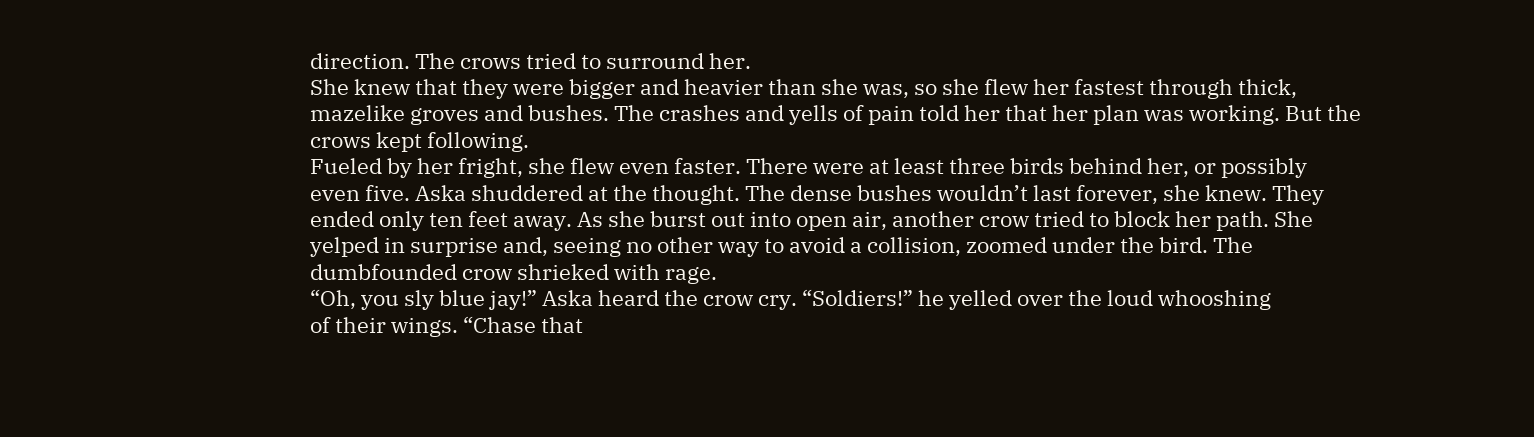direction. The crows tried to surround her.
She knew that they were bigger and heavier than she was, so she flew her fastest through thick,
mazelike groves and bushes. The crashes and yells of pain told her that her plan was working. But the
crows kept following.
Fueled by her fright, she flew even faster. There were at least three birds behind her, or possibly
even five. Aska shuddered at the thought. The dense bushes wouldn’t last forever, she knew. They
ended only ten feet away. As she burst out into open air, another crow tried to block her path. She
yelped in surprise and, seeing no other way to avoid a collision, zoomed under the bird. The
dumbfounded crow shrieked with rage.
“Oh, you sly blue jay!” Aska heard the crow cry. “Soldiers!” he yelled over the loud whooshing
of their wings. “Chase that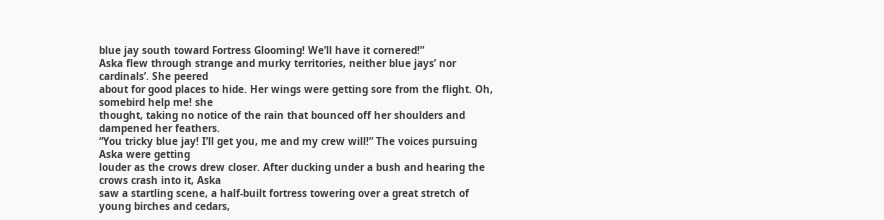blue jay south toward Fortress Glooming! We’ll have it cornered!”
Aska flew through strange and murky territories, neither blue jays’ nor cardinals’. She peered
about for good places to hide. Her wings were getting sore from the flight. Oh, somebird help me! she
thought, taking no notice of the rain that bounced off her shoulders and dampened her feathers.
“You tricky blue jay! I’ll get you, me and my crew will!” The voices pursuing Aska were getting
louder as the crows drew closer. After ducking under a bush and hearing the crows crash into it, Aska
saw a startling scene, a half-built fortress towering over a great stretch of young birches and cedars,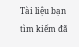Tài liệu bạn tìm kiếm đã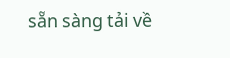sẵn sàng tải về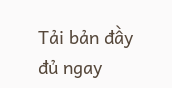Tải bản đầy đủ ngay